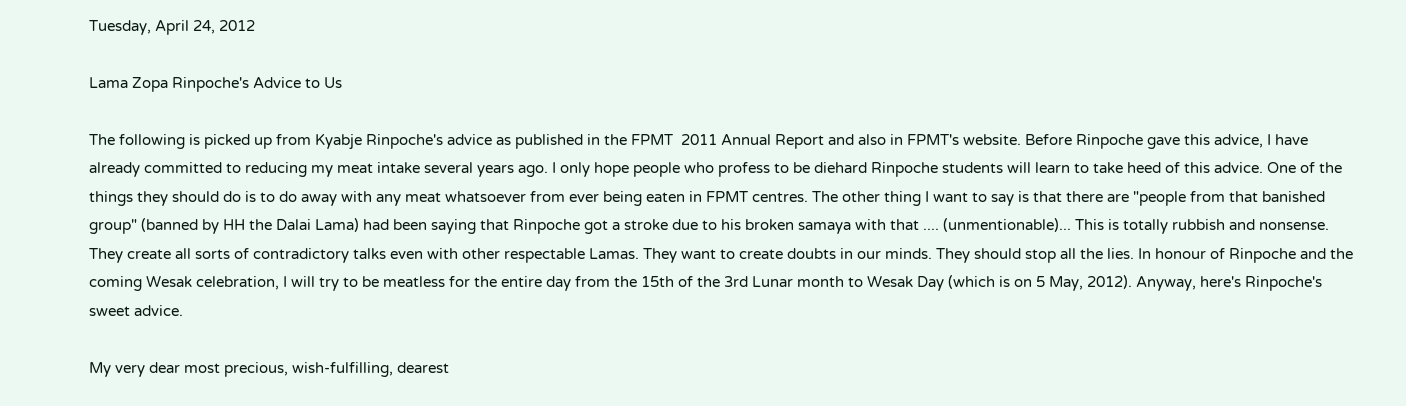Tuesday, April 24, 2012

Lama Zopa Rinpoche's Advice to Us

The following is picked up from Kyabje Rinpoche's advice as published in the FPMT  2011 Annual Report and also in FPMT's website. Before Rinpoche gave this advice, I have already committed to reducing my meat intake several years ago. I only hope people who profess to be diehard Rinpoche students will learn to take heed of this advice. One of the things they should do is to do away with any meat whatsoever from ever being eaten in FPMT centres. The other thing I want to say is that there are "people from that banished group" (banned by HH the Dalai Lama) had been saying that Rinpoche got a stroke due to his broken samaya with that .... (unmentionable)... This is totally rubbish and nonsense. They create all sorts of contradictory talks even with other respectable Lamas. They want to create doubts in our minds. They should stop all the lies. In honour of Rinpoche and the coming Wesak celebration, I will try to be meatless for the entire day from the 15th of the 3rd Lunar month to Wesak Day (which is on 5 May, 2012). Anyway, here's Rinpoche's sweet advice.

My very dear most precious, wish-fulfilling, dearest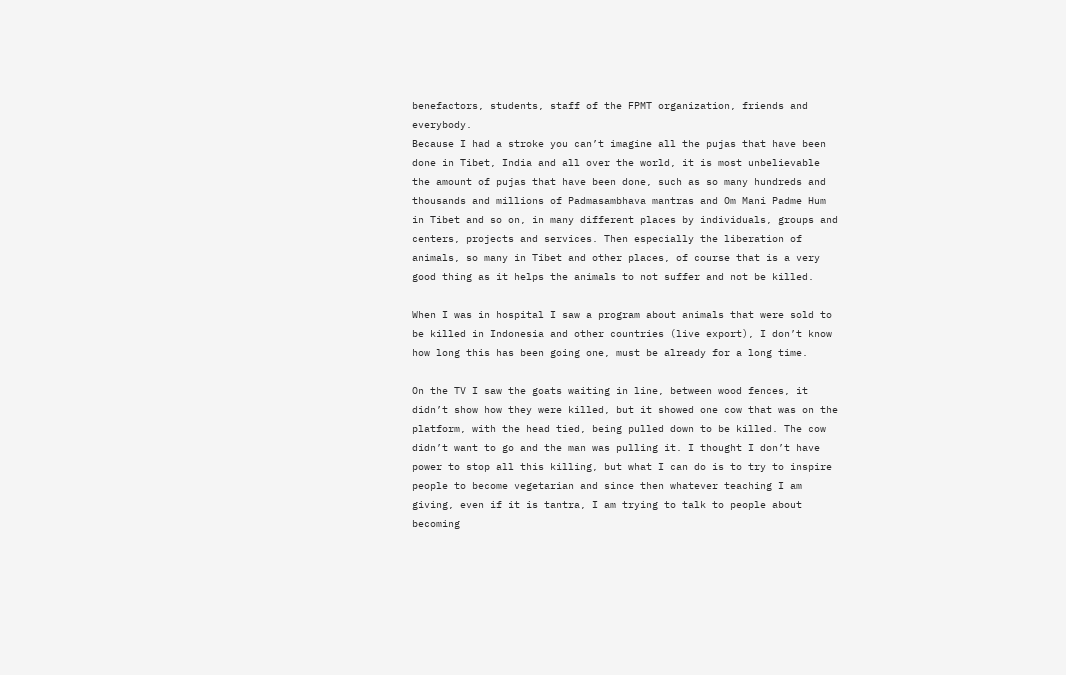benefactors, students, staff of the FPMT organization, friends and everybody.
Because I had a stroke you can’t imagine all the pujas that have been done in Tibet, India and all over the world, it is most unbelievable the amount of pujas that have been done, such as so many hundreds and thousands and millions of Padmasambhava mantras and Om Mani Padme Hum in Tibet and so on, in many different places by individuals, groups and centers, projects and services. Then especially the liberation of animals, so many in Tibet and other places, of course that is a very good thing as it helps the animals to not suffer and not be killed.

When I was in hospital I saw a program about animals that were sold to be killed in Indonesia and other countries (live export), I don’t know how long this has been going one, must be already for a long time.

On the TV I saw the goats waiting in line, between wood fences, it didn’t show how they were killed, but it showed one cow that was on the platform, with the head tied, being pulled down to be killed. The cow didn’t want to go and the man was pulling it. I thought I don’t have power to stop all this killing, but what I can do is to try to inspire people to become vegetarian and since then whatever teaching I am giving, even if it is tantra, I am trying to talk to people about becoming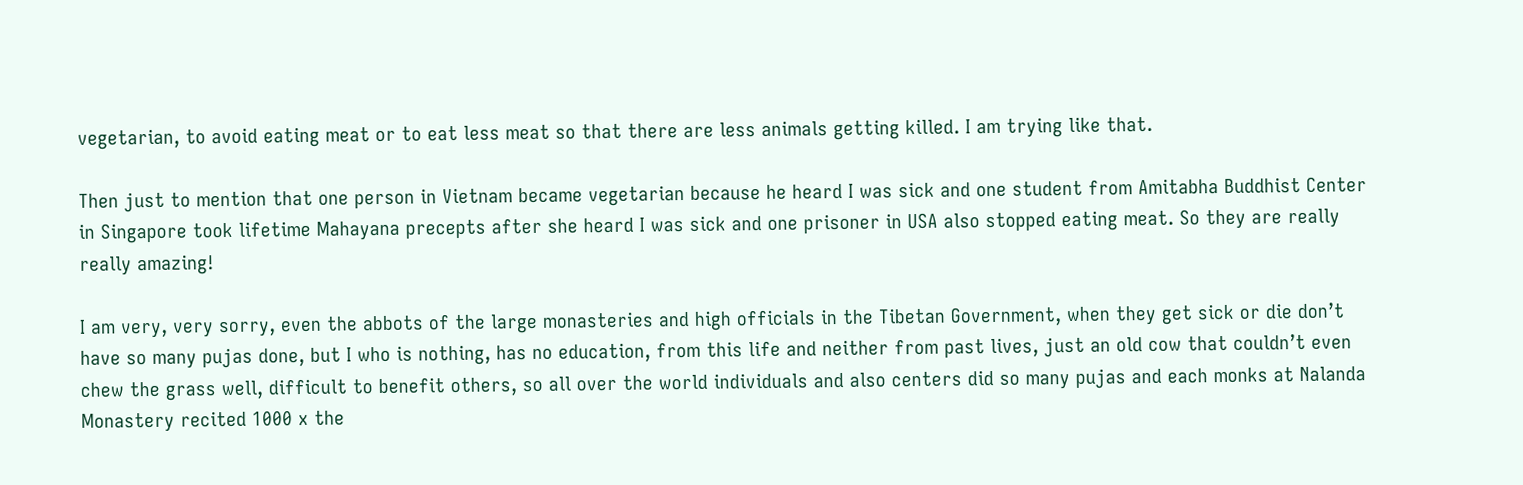vegetarian, to avoid eating meat or to eat less meat so that there are less animals getting killed. I am trying like that.

Then just to mention that one person in Vietnam became vegetarian because he heard I was sick and one student from Amitabha Buddhist Center in Singapore took lifetime Mahayana precepts after she heard I was sick and one prisoner in USA also stopped eating meat. So they are really really amazing!

I am very, very sorry, even the abbots of the large monasteries and high officials in the Tibetan Government, when they get sick or die don’t have so many pujas done, but I who is nothing, has no education, from this life and neither from past lives, just an old cow that couldn’t even chew the grass well, difficult to benefit others, so all over the world individuals and also centers did so many pujas and each monks at Nalanda Monastery recited 1000 x the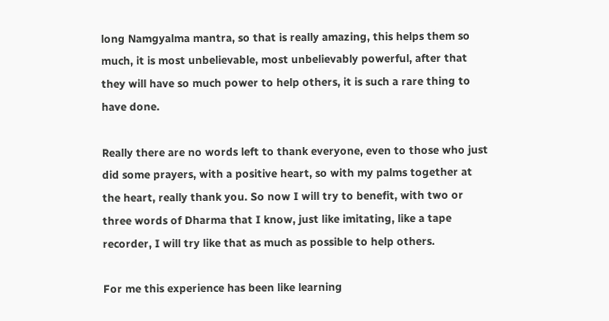long Namgyalma mantra, so that is really amazing, this helps them so much, it is most unbelievable, most unbelievably powerful, after that they will have so much power to help others, it is such a rare thing to have done.

Really there are no words left to thank everyone, even to those who just did some prayers, with a positive heart, so with my palms together at the heart, really thank you. So now I will try to benefit, with two or three words of Dharma that I know, just like imitating, like a tape recorder, I will try like that as much as possible to help others.

For me this experience has been like learning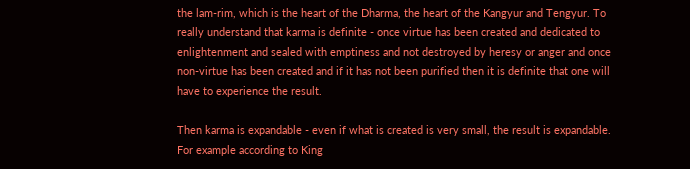the lam-rim, which is the heart of the Dharma, the heart of the Kangyur and Tengyur. To really understand that karma is definite - once virtue has been created and dedicated to enlightenment and sealed with emptiness and not destroyed by heresy or anger and once non-virtue has been created and if it has not been purified then it is definite that one will have to experience the result.

Then karma is expandable - even if what is created is very small, the result is expandable. For example according to King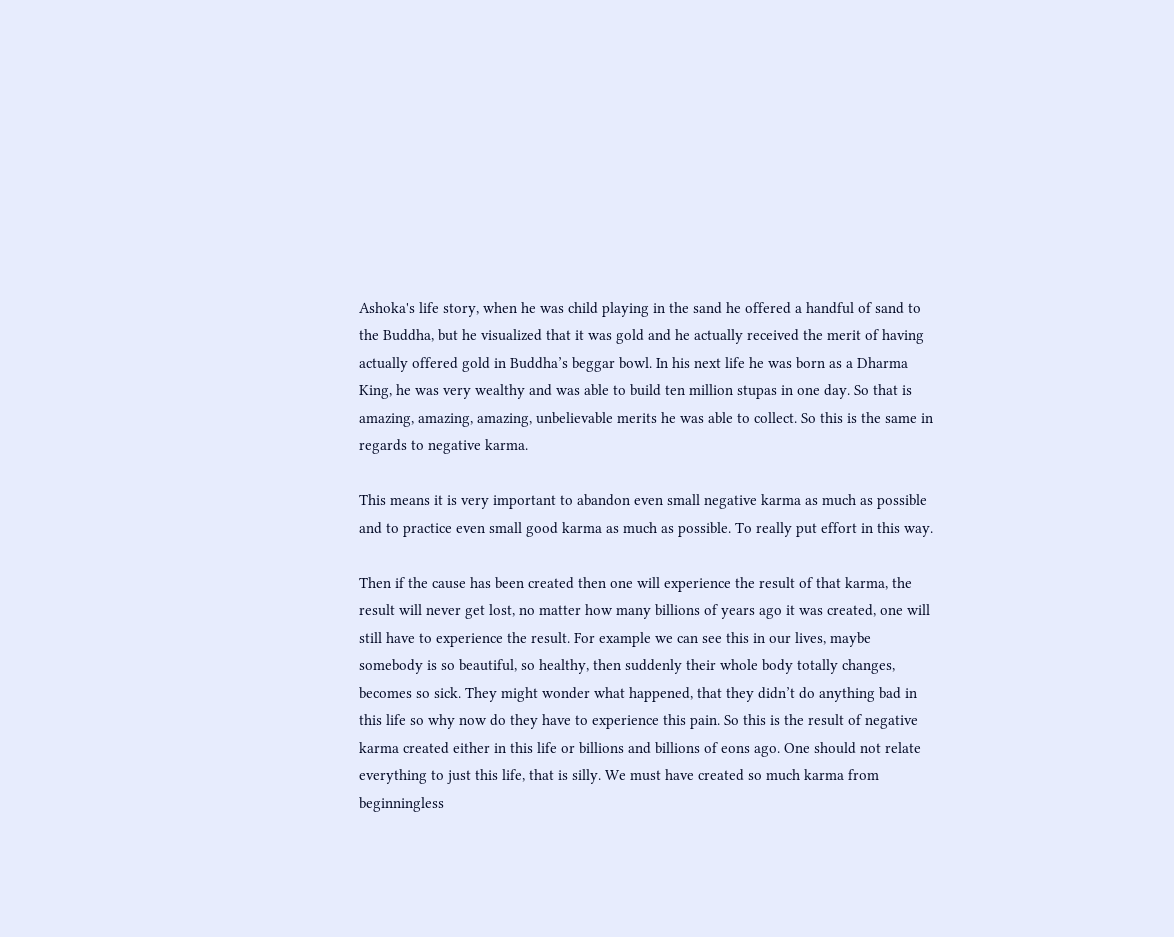Ashoka's life story, when he was child playing in the sand he offered a handful of sand to the Buddha, but he visualized that it was gold and he actually received the merit of having actually offered gold in Buddha’s beggar bowl. In his next life he was born as a Dharma King, he was very wealthy and was able to build ten million stupas in one day. So that is amazing, amazing, amazing, unbelievable merits he was able to collect. So this is the same in regards to negative karma.

This means it is very important to abandon even small negative karma as much as possible and to practice even small good karma as much as possible. To really put effort in this way.

Then if the cause has been created then one will experience the result of that karma, the result will never get lost, no matter how many billions of years ago it was created, one will still have to experience the result. For example we can see this in our lives, maybe somebody is so beautiful, so healthy, then suddenly their whole body totally changes, becomes so sick. They might wonder what happened, that they didn’t do anything bad in this life so why now do they have to experience this pain. So this is the result of negative karma created either in this life or billions and billions of eons ago. One should not relate everything to just this life, that is silly. We must have created so much karma from beginningless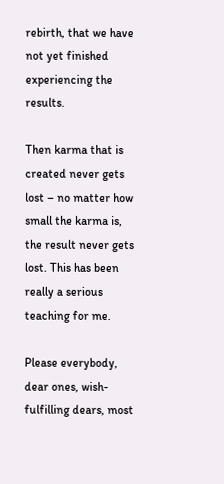rebirth, that we have not yet finished experiencing the results.

Then karma that is created never gets lost – no matter how small the karma is, the result never gets lost. This has been really a serious teaching for me.

Please everybody, dear ones, wish-fulfilling dears, most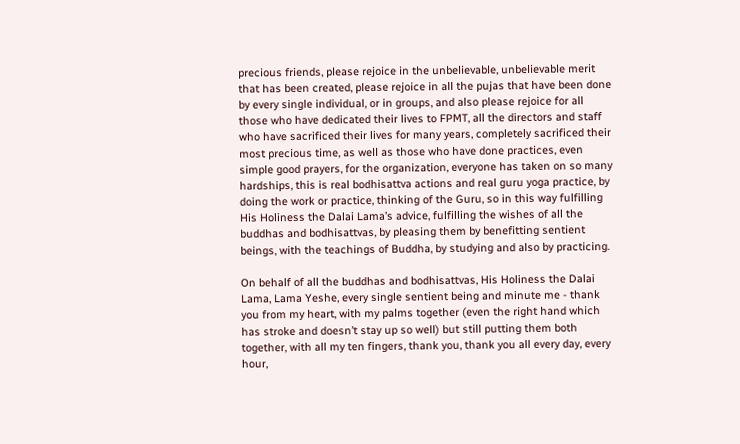precious friends, please rejoice in the unbelievable, unbelievable merit that has been created, please rejoice in all the pujas that have been done by every single individual, or in groups, and also please rejoice for all those who have dedicated their lives to FPMT, all the directors and staff who have sacrificed their lives for many years, completely sacrificed their most precious time, as well as those who have done practices, even simple good prayers, for the organization, everyone has taken on so many hardships, this is real bodhisattva actions and real guru yoga practice, by doing the work or practice, thinking of the Guru, so in this way fulfilling His Holiness the Dalai Lama’s advice, fulfilling the wishes of all the buddhas and bodhisattvas, by pleasing them by benefitting sentient beings, with the teachings of Buddha, by studying and also by practicing.

On behalf of all the buddhas and bodhisattvas, His Holiness the Dalai Lama, Lama Yeshe, every single sentient being and minute me - thank you from my heart, with my palms together (even the right hand which has stroke and doesn’t stay up so well) but still putting them both together, with all my ten fingers, thank you, thank you all every day, every hour,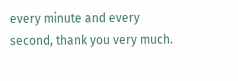every minute and every second, thank you very much.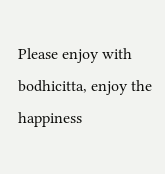Please enjoy with bodhicitta, enjoy the happiness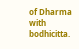of Dharma with bodhicitta.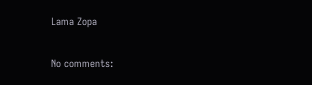Lama Zopa

No comments: